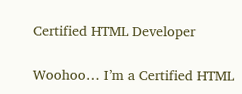Certified HTML Developer

Woohoo… I’m a Certified HTML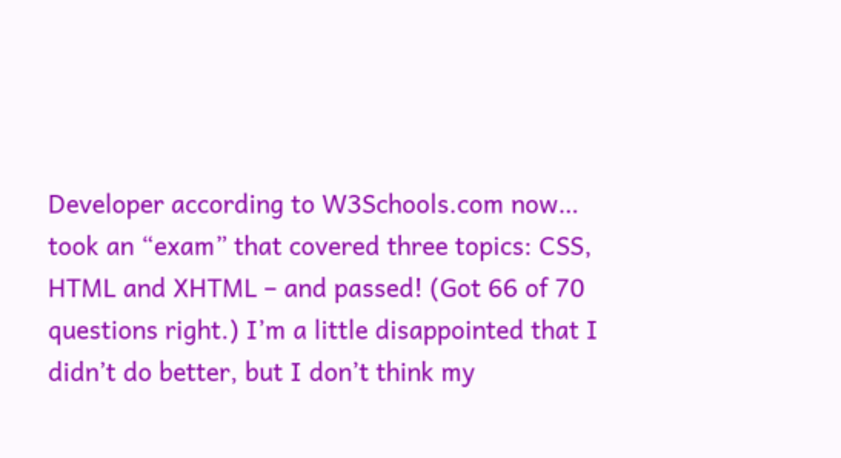Developer according to W3Schools.com now… took an “exam” that covered three topics: CSS, HTML and XHTML – and passed! (Got 66 of 70 questions right.) I’m a little disappointed that I didn’t do better, but I don’t think my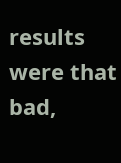results were that bad,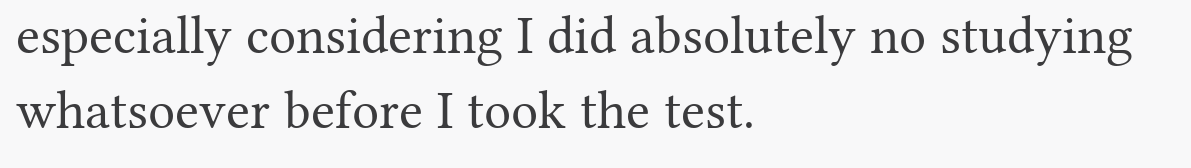especially considering I did absolutely no studying whatsoever before I took the test.